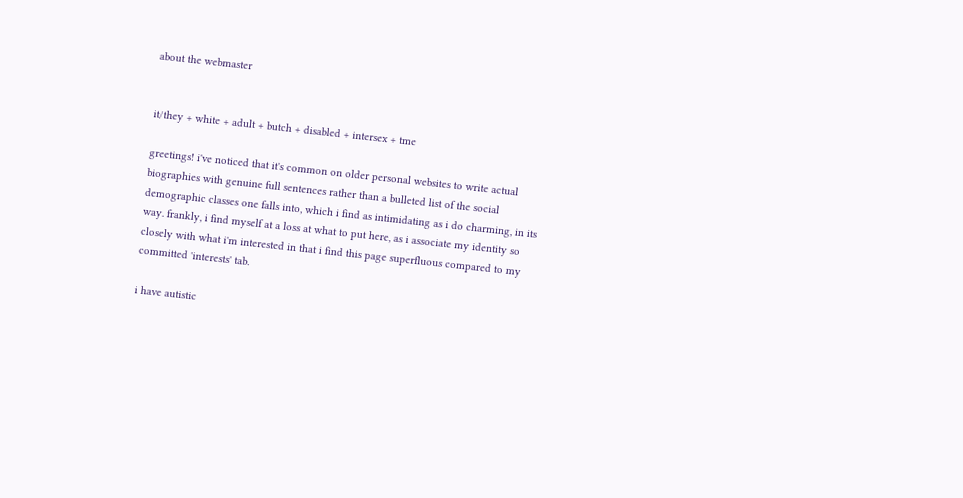about the webmaster


it/they + white + adult + butch + disabled + intersex + tme

greetings! i've noticed that it's common on older personal websites to write actual biographies with genuine full sentences rather than a bulleted list of the social demographic classes one falls into, which i find as intimidating as i do charming, in its way. frankly, i find myself at a loss at what to put here, as i associate my identity so closely with what i'm interested in that i find this page superfluous compared to my committed 'interests' tab.

i have autistic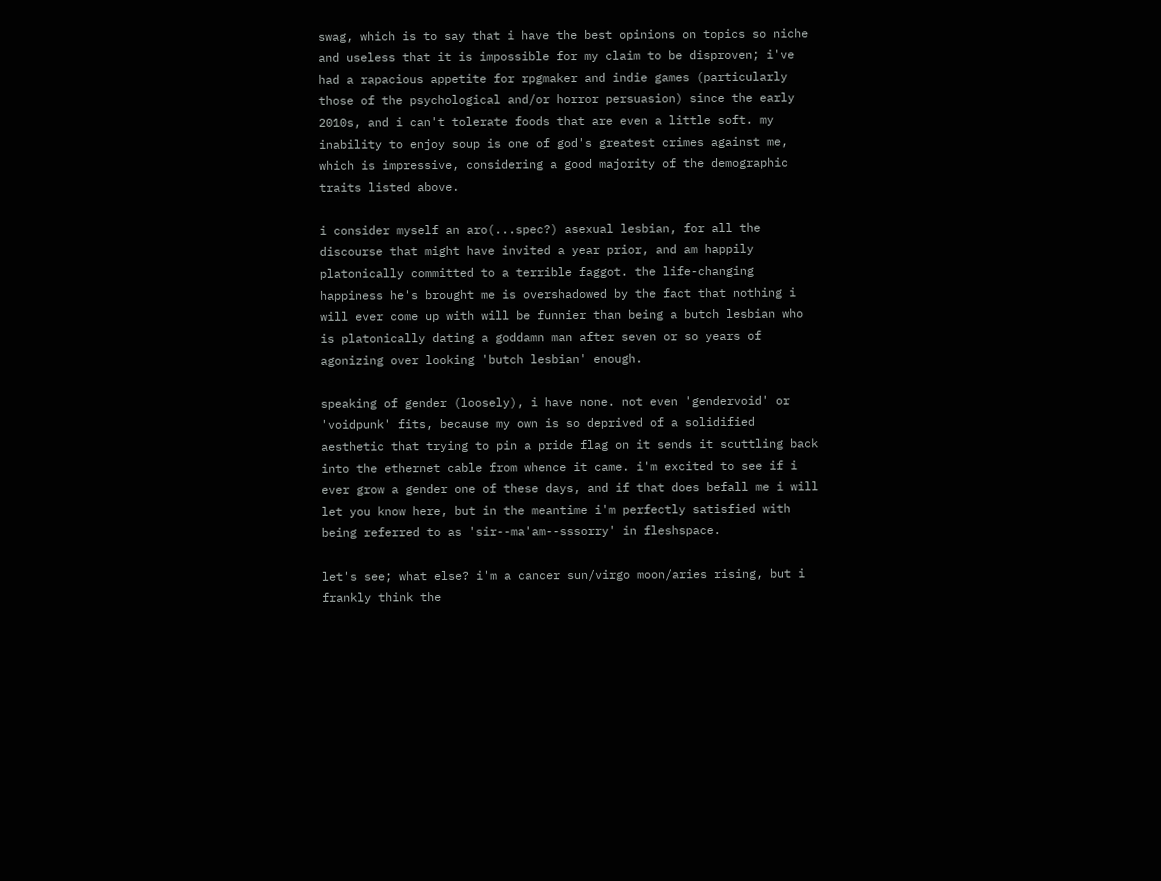swag, which is to say that i have the best opinions on topics so niche and useless that it is impossible for my claim to be disproven; i've had a rapacious appetite for rpgmaker and indie games (particularly those of the psychological and/or horror persuasion) since the early 2010s, and i can't tolerate foods that are even a little soft. my inability to enjoy soup is one of god's greatest crimes against me, which is impressive, considering a good majority of the demographic traits listed above.

i consider myself an aro(...spec?) asexual lesbian, for all the discourse that might have invited a year prior, and am happily platonically committed to a terrible faggot. the life-changing happiness he's brought me is overshadowed by the fact that nothing i will ever come up with will be funnier than being a butch lesbian who is platonically dating a goddamn man after seven or so years of agonizing over looking 'butch lesbian' enough.

speaking of gender (loosely), i have none. not even 'gendervoid' or 'voidpunk' fits, because my own is so deprived of a solidified aesthetic that trying to pin a pride flag on it sends it scuttling back into the ethernet cable from whence it came. i'm excited to see if i ever grow a gender one of these days, and if that does befall me i will let you know here, but in the meantime i'm perfectly satisfied with being referred to as 'sir--ma'am--sssorry' in fleshspace.

let's see; what else? i'm a cancer sun/virgo moon/aries rising, but i frankly think the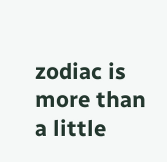zodiac is more than a little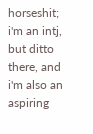horseshit; i'm an intj, but ditto there, and i'm also an aspiring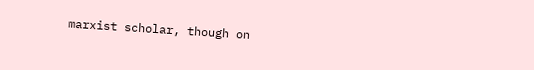marxist scholar, though on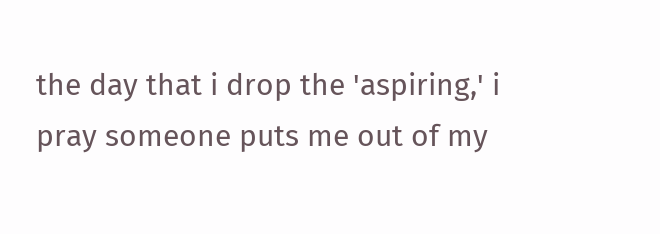the day that i drop the 'aspiring,' i pray someone puts me out of my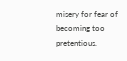misery for fear of becoming too pretentious.